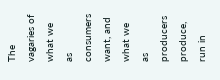The vagaries of what we as consumers want, and what we as producers produce, run in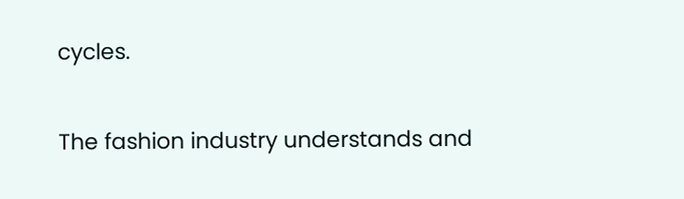cycles.

The fashion industry understands and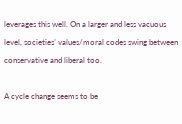leverages this well. On a larger and less vacuous level, societies’ values/moral codes swing between conservative and liberal too.

A cycle change seems to be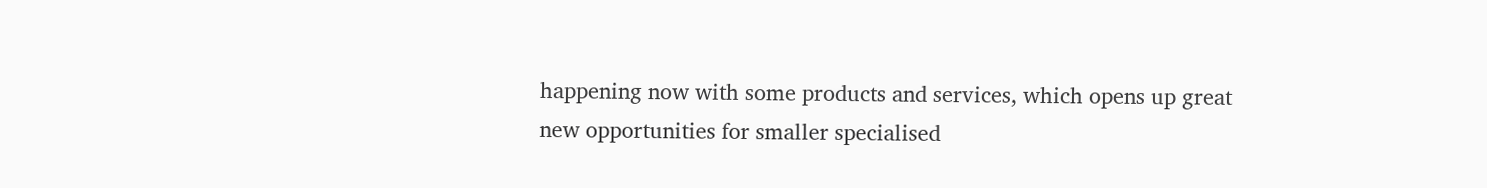happening now with some products and services, which opens up great new opportunities for smaller specialised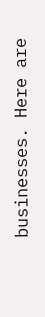businesses. Here are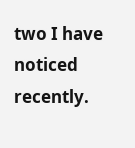two I have noticed recently.